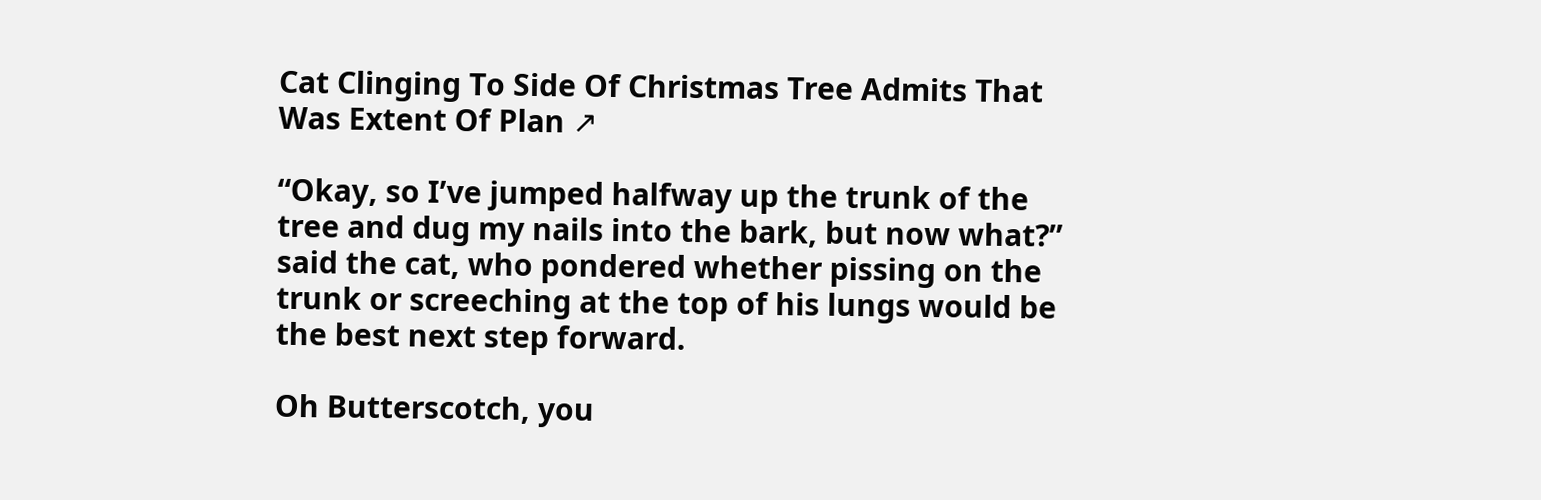Cat Clinging To Side Of Christmas Tree Admits That Was Extent Of Plan ↗

“Okay, so I’ve jumped halfway up the trunk of the tree and dug my nails into the bark, but now what?” said the cat, who pondered whether pissing on the trunk or screeching at the top of his lungs would be the best next step forward.

Oh Butterscotch, you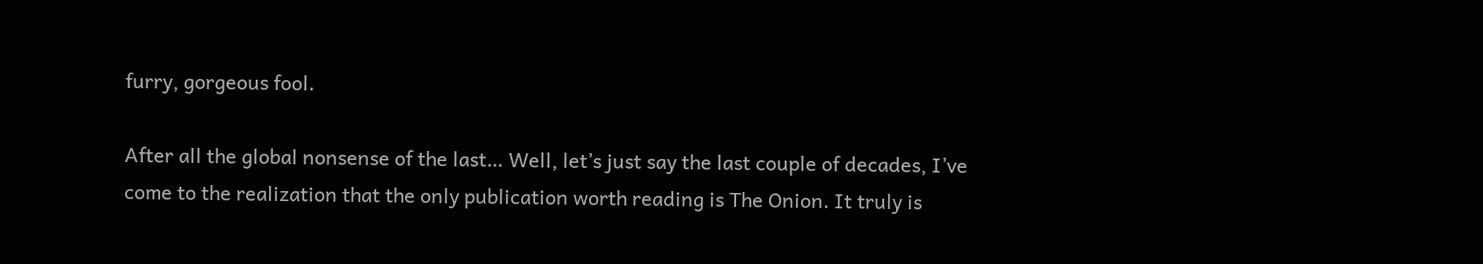furry, gorgeous fool.

After all the global nonsense of the last… Well, let’s just say the last couple of decades, I’ve come to the realization that the only publication worth reading is The Onion. It truly is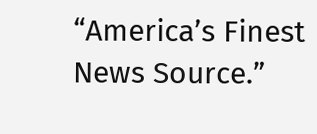“America’s Finest News Source.”